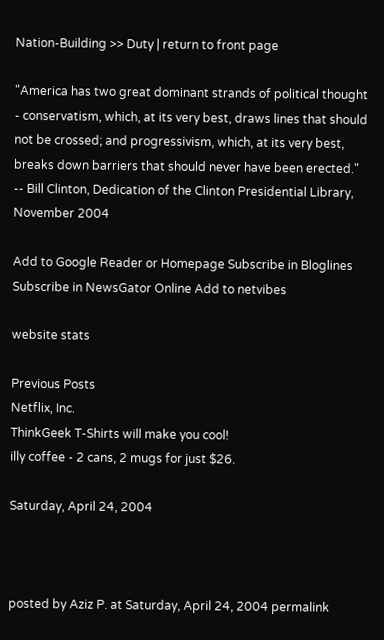Nation-Building >> Duty | return to front page

"America has two great dominant strands of political thought - conservatism, which, at its very best, draws lines that should not be crossed; and progressivism, which, at its very best, breaks down barriers that should never have been erected." -- Bill Clinton, Dedication of the Clinton Presidential Library, November 2004

Add to Google Reader or Homepage Subscribe in Bloglines Subscribe in NewsGator Online Add to netvibes

website stats

Previous Posts
Netflix, Inc.
ThinkGeek T-Shirts will make you cool!
illy coffee - 2 cans, 2 mugs for just $26.

Saturday, April 24, 2004



posted by Aziz P. at Saturday, April 24, 2004 permalink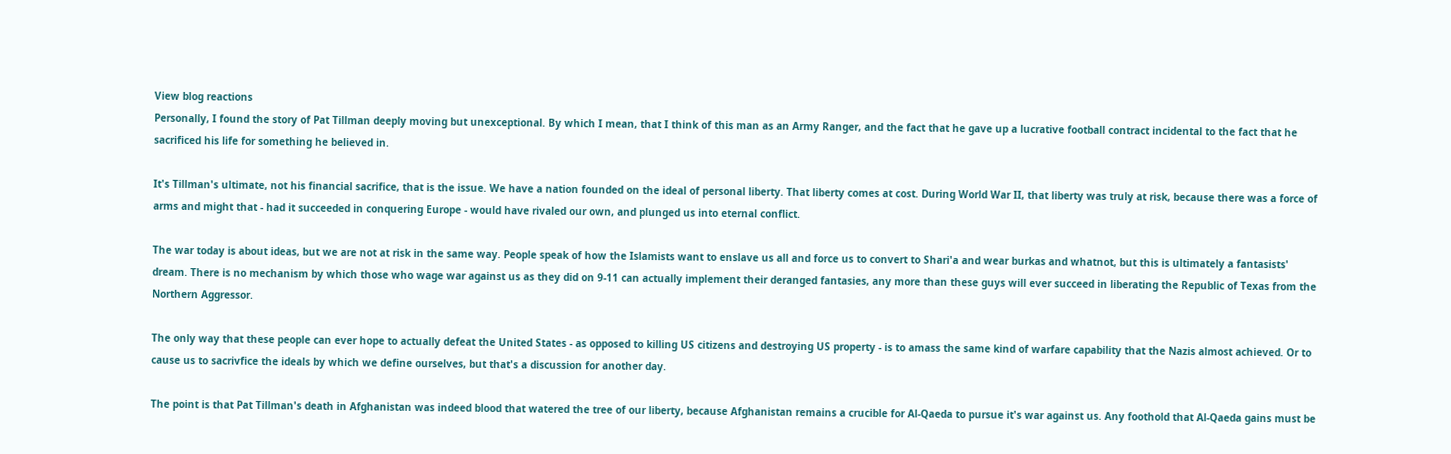View blog reactions
Personally, I found the story of Pat Tillman deeply moving but unexceptional. By which I mean, that I think of this man as an Army Ranger, and the fact that he gave up a lucrative football contract incidental to the fact that he sacrificed his life for something he believed in.

It's Tillman's ultimate, not his financial sacrifice, that is the issue. We have a nation founded on the ideal of personal liberty. That liberty comes at cost. During World War II, that liberty was truly at risk, because there was a force of arms and might that - had it succeeded in conquering Europe - would have rivaled our own, and plunged us into eternal conflict.

The war today is about ideas, but we are not at risk in the same way. People speak of how the Islamists want to enslave us all and force us to convert to Shari'a and wear burkas and whatnot, but this is ultimately a fantasists' dream. There is no mechanism by which those who wage war against us as they did on 9-11 can actually implement their deranged fantasies, any more than these guys will ever succeed in liberating the Republic of Texas from the Northern Aggressor.

The only way that these people can ever hope to actually defeat the United States - as opposed to killing US citizens and destroying US property - is to amass the same kind of warfare capability that the Nazis almost achieved. Or to cause us to sacrivfice the ideals by which we define ourselves, but that's a discussion for another day.

The point is that Pat Tillman's death in Afghanistan was indeed blood that watered the tree of our liberty, because Afghanistan remains a crucible for Al-Qaeda to pursue it's war against us. Any foothold that Al-Qaeda gains must be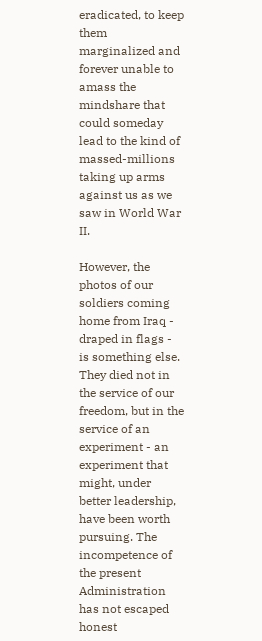eradicated, to keep them marginalized and forever unable to amass the mindshare that could someday lead to the kind of massed-millions taking up arms against us as we saw in World War II.

However, the photos of our soldiers coming home from Iraq - draped in flags - is something else. They died not in the service of our freedom, but in the service of an experiment - an experiment that might, under better leadership, have been worth pursuing. The incompetence of the present Administration has not escaped honest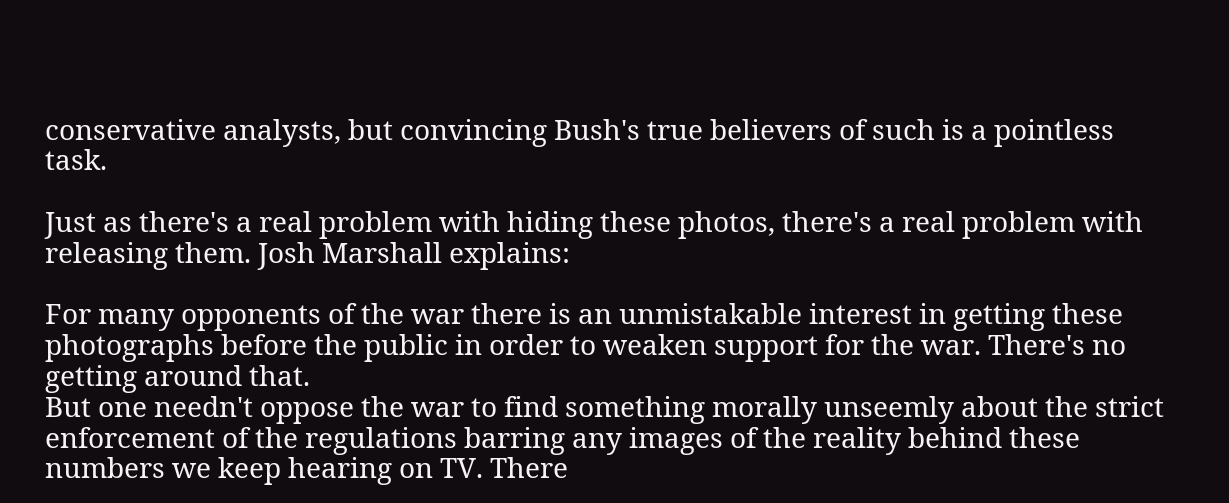conservative analysts, but convincing Bush's true believers of such is a pointless task.

Just as there's a real problem with hiding these photos, there's a real problem with releasing them. Josh Marshall explains:

For many opponents of the war there is an unmistakable interest in getting these photographs before the public in order to weaken support for the war. There's no getting around that.
But one needn't oppose the war to find something morally unseemly about the strict enforcement of the regulations barring any images of the reality behind these numbers we keep hearing on TV. There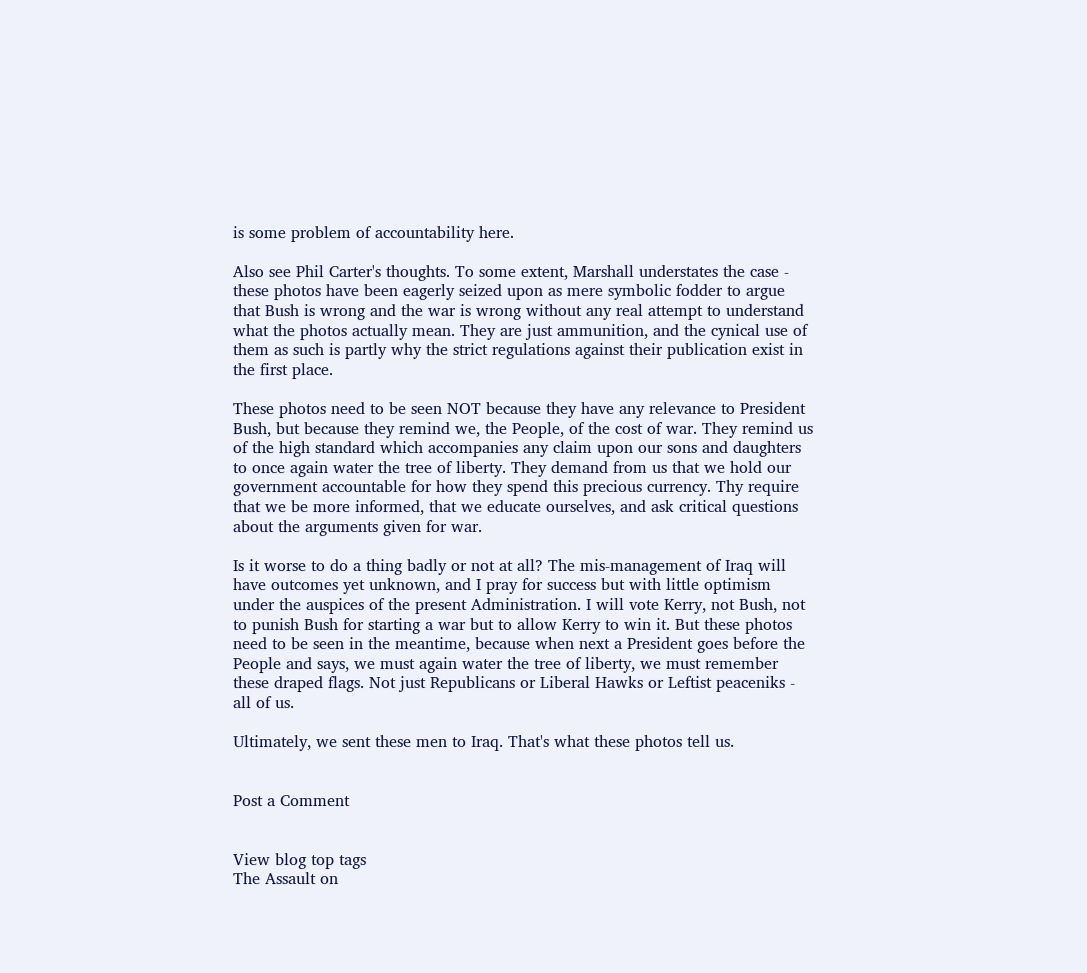is some problem of accountability here.

Also see Phil Carter's thoughts. To some extent, Marshall understates the case - these photos have been eagerly seized upon as mere symbolic fodder to argue that Bush is wrong and the war is wrong without any real attempt to understand what the photos actually mean. They are just ammunition, and the cynical use of them as such is partly why the strict regulations against their publication exist in the first place.

These photos need to be seen NOT because they have any relevance to President Bush, but because they remind we, the People, of the cost of war. They remind us of the high standard which accompanies any claim upon our sons and daughters to once again water the tree of liberty. They demand from us that we hold our government accountable for how they spend this precious currency. Thy require that we be more informed, that we educate ourselves, and ask critical questions about the arguments given for war.

Is it worse to do a thing badly or not at all? The mis-management of Iraq will have outcomes yet unknown, and I pray for success but with little optimism under the auspices of the present Administration. I will vote Kerry, not Bush, not to punish Bush for starting a war but to allow Kerry to win it. But these photos need to be seen in the meantime, because when next a President goes before the People and says, we must again water the tree of liberty, we must remember these draped flags. Not just Republicans or Liberal Hawks or Leftist peaceniks - all of us.

Ultimately, we sent these men to Iraq. That's what these photos tell us.


Post a Comment


View blog top tags
The Assault on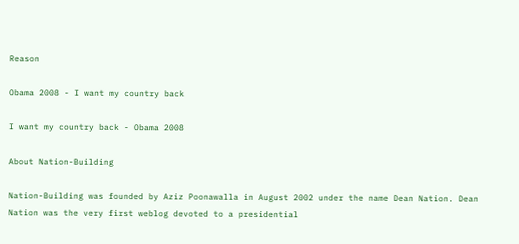Reason

Obama 2008 - I want my country back

I want my country back - Obama 2008

About Nation-Building

Nation-Building was founded by Aziz Poonawalla in August 2002 under the name Dean Nation. Dean Nation was the very first weblog devoted to a presidential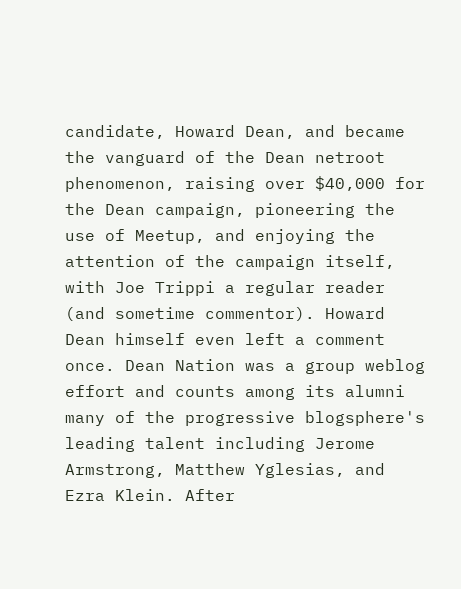candidate, Howard Dean, and became the vanguard of the Dean netroot phenomenon, raising over $40,000 for the Dean campaign, pioneering the use of Meetup, and enjoying the attention of the campaign itself, with Joe Trippi a regular reader (and sometime commentor). Howard Dean himself even left a comment once. Dean Nation was a group weblog effort and counts among its alumni many of the progressive blogsphere's leading talent including Jerome Armstrong, Matthew Yglesias, and Ezra Klein. After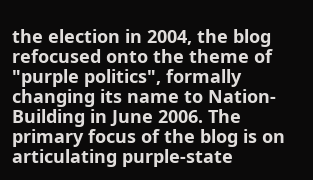the election in 2004, the blog refocused onto the theme of "purple politics", formally changing its name to Nation-Building in June 2006. The primary focus of the blog is on articulating purple-state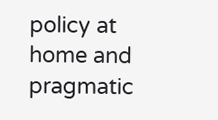policy at home and pragmatic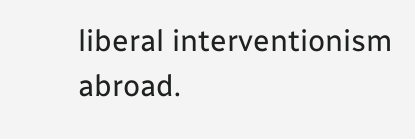liberal interventionism abroad.